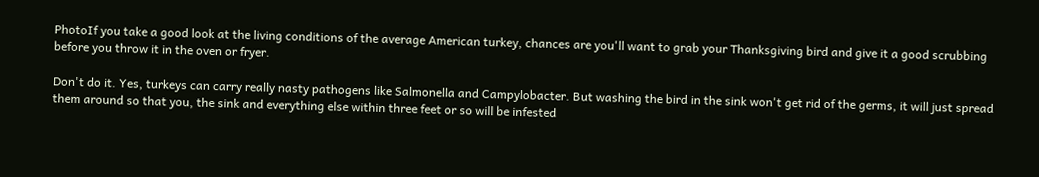PhotoIf you take a good look at the living conditions of the average American turkey, chances are you'll want to grab your Thanksgiving bird and give it a good scrubbing before you throw it in the oven or fryer.

Don't do it. Yes, turkeys can carry really nasty pathogens like Salmonella and Campylobacter. But washing the bird in the sink won't get rid of the germs, it will just spread them around so that you, the sink and everything else within three feet or so will be infested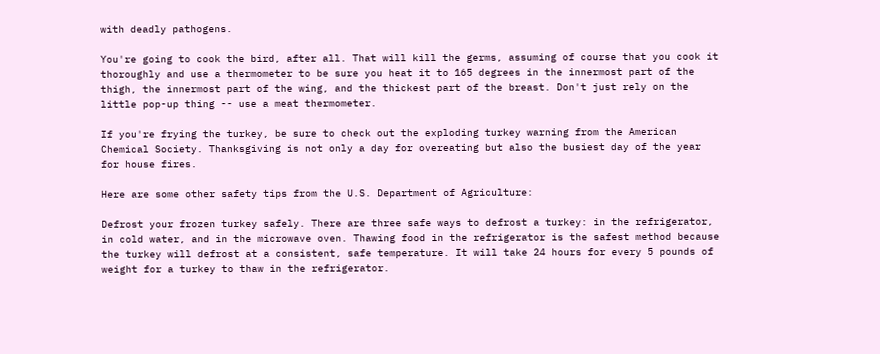with deadly pathogens.

You're going to cook the bird, after all. That will kill the germs, assuming of course that you cook it thoroughly and use a thermometer to be sure you heat it to 165 degrees in the innermost part of the thigh, the innermost part of the wing, and the thickest part of the breast. Don't just rely on the little pop-up thing -- use a meat thermometer.

If you're frying the turkey, be sure to check out the exploding turkey warning from the American Chemical Society. Thanksgiving is not only a day for overeating but also the busiest day of the year for house fires.

Here are some other safety tips from the U.S. Department of Agriculture:

Defrost your frozen turkey safely. There are three safe ways to defrost a turkey: in the refrigerator, in cold water, and in the microwave oven. Thawing food in the refrigerator is the safest method because the turkey will defrost at a consistent, safe temperature. It will take 24 hours for every 5 pounds of weight for a turkey to thaw in the refrigerator.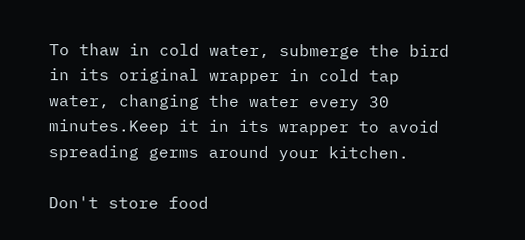To thaw in cold water, submerge the bird in its original wrapper in cold tap water, changing the water every 30 minutes.Keep it in its wrapper to avoid spreading germs around your kitchen.

Don't store food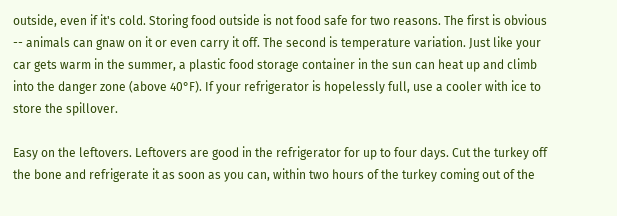outside, even if it's cold. Storing food outside is not food safe for two reasons. The first is obvious -- animals can gnaw on it or even carry it off. The second is temperature variation. Just like your car gets warm in the summer, a plastic food storage container in the sun can heat up and climb into the danger zone (above 40°F). If your refrigerator is hopelessly full, use a cooler with ice to store the spillover.

Easy on the leftovers. Leftovers are good in the refrigerator for up to four days. Cut the turkey off the bone and refrigerate it as soon as you can, within two hours of the turkey coming out of the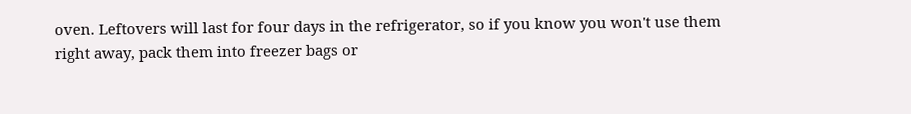oven. Leftovers will last for four days in the refrigerator, so if you know you won't use them right away, pack them into freezer bags or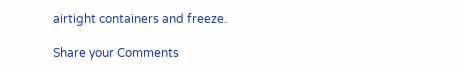airtight containers and freeze.

Share your Comments